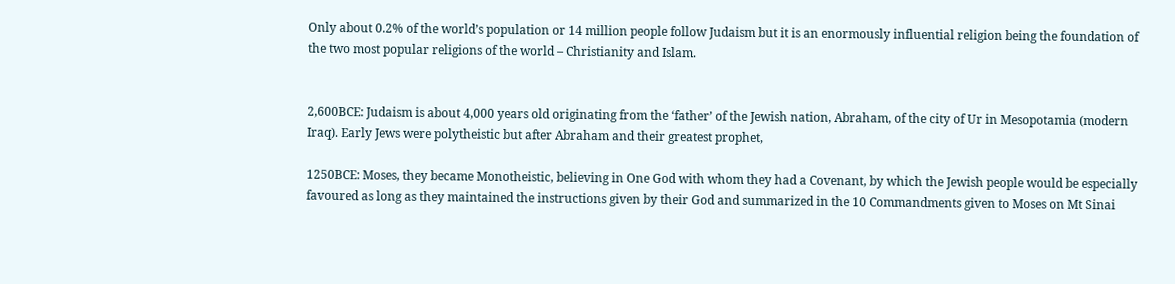Only about 0.2% of the world’s population or 14 million people follow Judaism but it is an enormously influential religion being the foundation of the two most popular religions of the world – Christianity and Islam.


2,600BCE: Judaism is about 4,000 years old originating from the ‘father’ of the Jewish nation, Abraham, of the city of Ur in Mesopotamia (modern Iraq). Early Jews were polytheistic but after Abraham and their greatest prophet,

1250BCE: Moses, they became Monotheistic, believing in One God with whom they had a Covenant, by which the Jewish people would be especially favoured as long as they maintained the instructions given by their God and summarized in the 10 Commandments given to Moses on Mt Sinai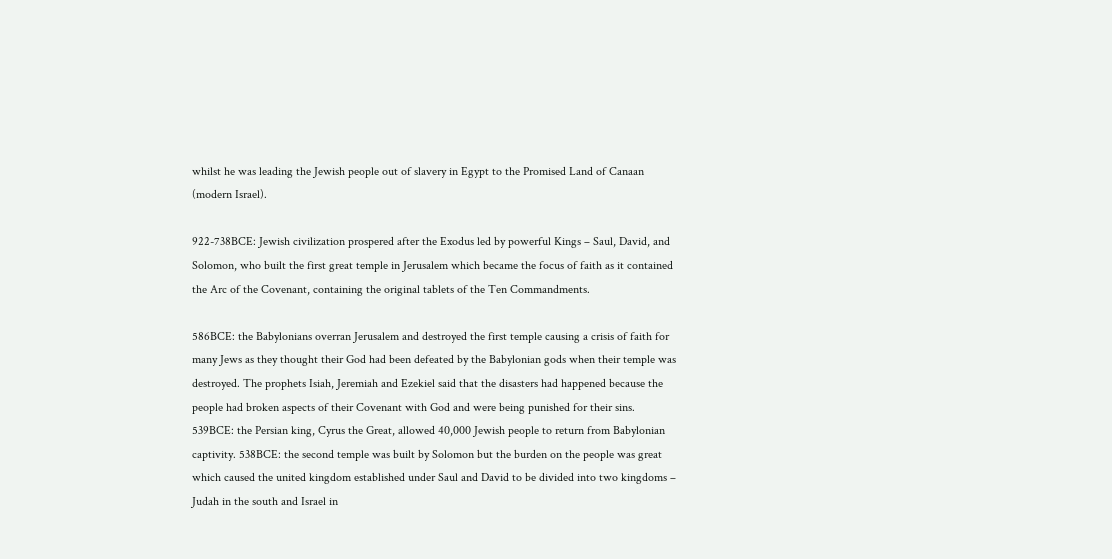whilst he was leading the Jewish people out of slavery in Egypt to the Promised Land of Canaan (modern Israel).

922-738BCE: Jewish civilization prospered after the Exodus led by powerful Kings – Saul, David, and Solomon, who built the first great temple in Jerusalem which became the focus of faith as it contained the Arc of the Covenant, containing the original tablets of the Ten Commandments.

586BCE: the Babylonians overran Jerusalem and destroyed the first temple causing a crisis of faith for many Jews as they thought their God had been defeated by the Babylonian gods when their temple was destroyed. The prophets Isiah, Jeremiah and Ezekiel said that the disasters had happened because the people had broken aspects of their Covenant with God and were being punished for their sins. 539BCE: the Persian king, Cyrus the Great, allowed 40,000 Jewish people to return from Babylonian captivity. 538BCE: the second temple was built by Solomon but the burden on the people was great which caused the united kingdom established under Saul and David to be divided into two kingdoms – Judah in the south and Israel in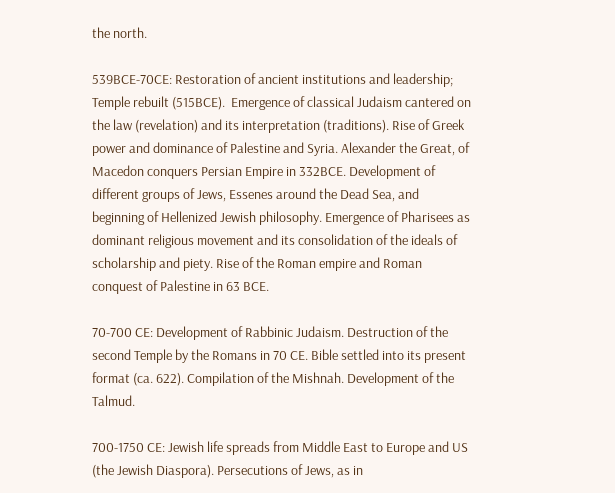the north.

539BCE-70CE: Restoration of ancient institutions and leadership; Temple rebuilt (515BCE).  Emergence of classical Judaism cantered on the law (revelation) and its interpretation (traditions). Rise of Greek power and dominance of Palestine and Syria. Alexander the Great, of Macedon conquers Persian Empire in 332BCE. Development of different groups of Jews, Essenes around the Dead Sea, and beginning of Hellenized Jewish philosophy. Emergence of Pharisees as dominant religious movement and its consolidation of the ideals of scholarship and piety. Rise of the Roman empire and Roman conquest of Palestine in 63 BCE.

70-700 CE: Development of Rabbinic Judaism. Destruction of the second Temple by the Romans in 70 CE. Bible settled into its present format (ca. 622). Compilation of the Mishnah. Development of the Talmud.

700-1750 CE: Jewish life spreads from Middle East to Europe and US (the Jewish Diaspora). Persecutions of Jews, as in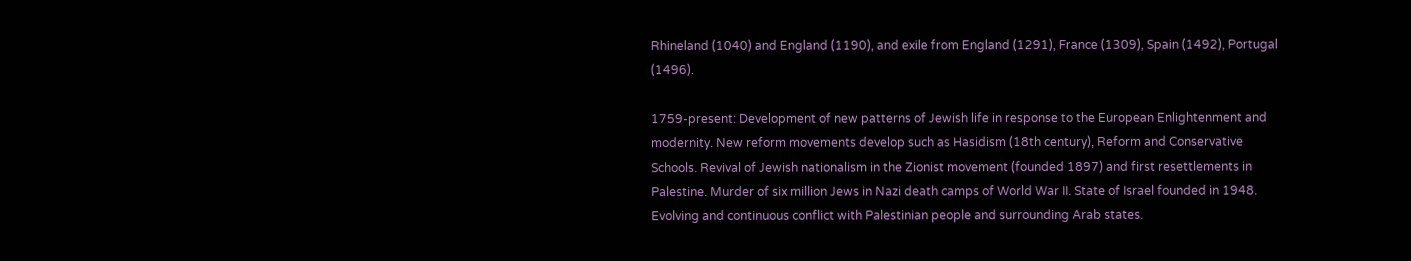Rhineland (1040) and England (1190), and exile from England (1291), France (1309), Spain (1492), Portugal (1496).

1759-present: Development of new patterns of Jewish life in response to the European Enlightenment and modernity. New reform movements develop such as Hasidism (18th century), Reform and Conservative Schools. Revival of Jewish nationalism in the Zionist movement (founded 1897) and first resettlements in Palestine. Murder of six million Jews in Nazi death camps of World War II. State of Israel founded in 1948. Evolving and continuous conflict with Palestinian people and surrounding Arab states.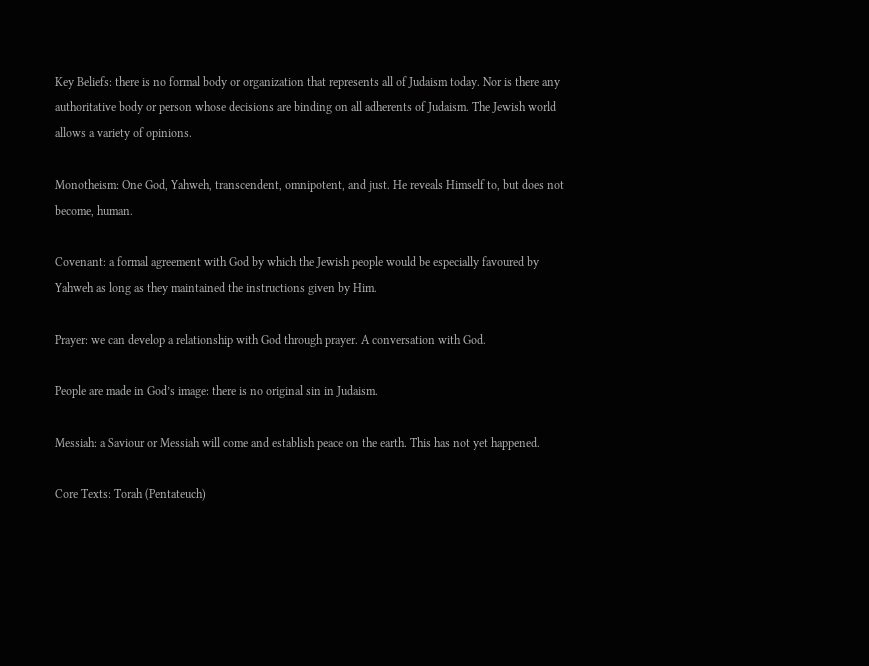Key Beliefs: there is no formal body or organization that represents all of Judaism today. Nor is there any authoritative body or person whose decisions are binding on all adherents of Judaism. The Jewish world allows a variety of opinions.

Monotheism: One God, Yahweh, transcendent, omnipotent, and just. He reveals Himself to, but does not become, human.

Covenant: a formal agreement with God by which the Jewish people would be especially favoured by Yahweh as long as they maintained the instructions given by Him.

Prayer: we can develop a relationship with God through prayer. A conversation with God.

People are made in God’s image: there is no original sin in Judaism.

Messiah: a Saviour or Messiah will come and establish peace on the earth. This has not yet happened.

Core Texts: Torah (Pentateuch)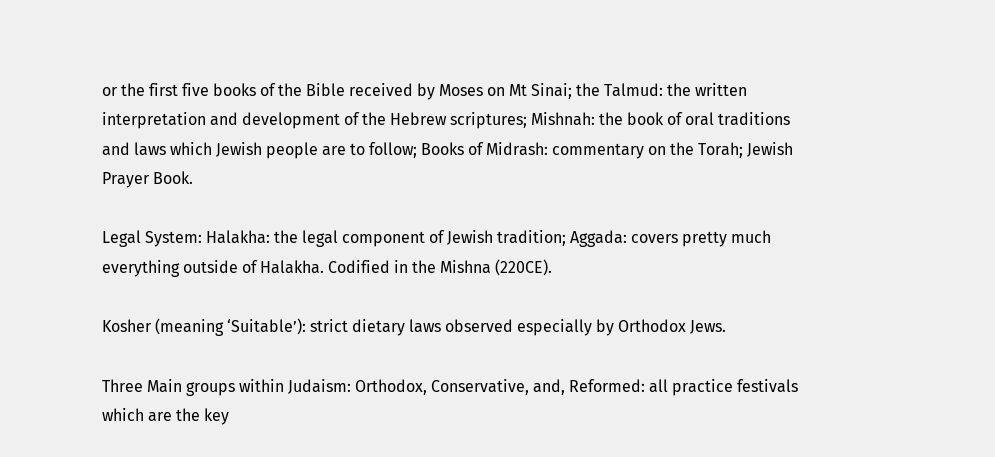or the first five books of the Bible received by Moses on Mt Sinai; the Talmud: the written interpretation and development of the Hebrew scriptures; Mishnah: the book of oral traditions and laws which Jewish people are to follow; Books of Midrash: commentary on the Torah; Jewish Prayer Book.

Legal System: Halakha: the legal component of Jewish tradition; Aggada: covers pretty much everything outside of Halakha. Codified in the Mishna (220CE).

Kosher (meaning ‘Suitable’): strict dietary laws observed especially by Orthodox Jews.

Three Main groups within Judaism: Orthodox, Conservative, and, Reformed: all practice festivals which are the key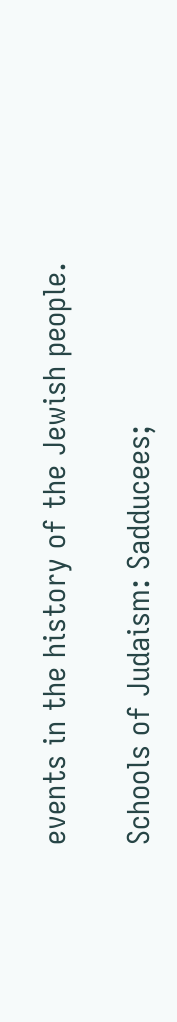events in the history of the Jewish people.

Schools of Judaism: Sadducees;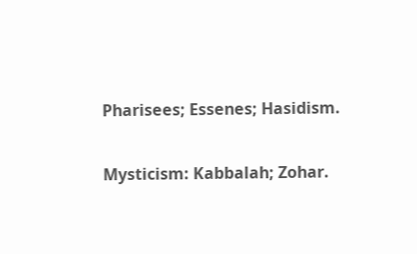Pharisees; Essenes; Hasidism.

Mysticism: Kabbalah; Zohar.